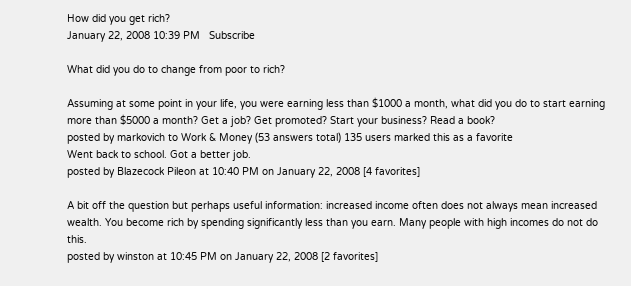How did you get rich?
January 22, 2008 10:39 PM   Subscribe

What did you do to change from poor to rich?

Assuming at some point in your life, you were earning less than $1000 a month, what did you do to start earning more than $5000 a month? Get a job? Get promoted? Start your business? Read a book?
posted by markovich to Work & Money (53 answers total) 135 users marked this as a favorite
Went back to school. Got a better job.
posted by Blazecock Pileon at 10:40 PM on January 22, 2008 [4 favorites]

A bit off the question but perhaps useful information: increased income often does not always mean increased wealth. You become rich by spending significantly less than you earn. Many people with high incomes do not do this.
posted by winston at 10:45 PM on January 22, 2008 [2 favorites]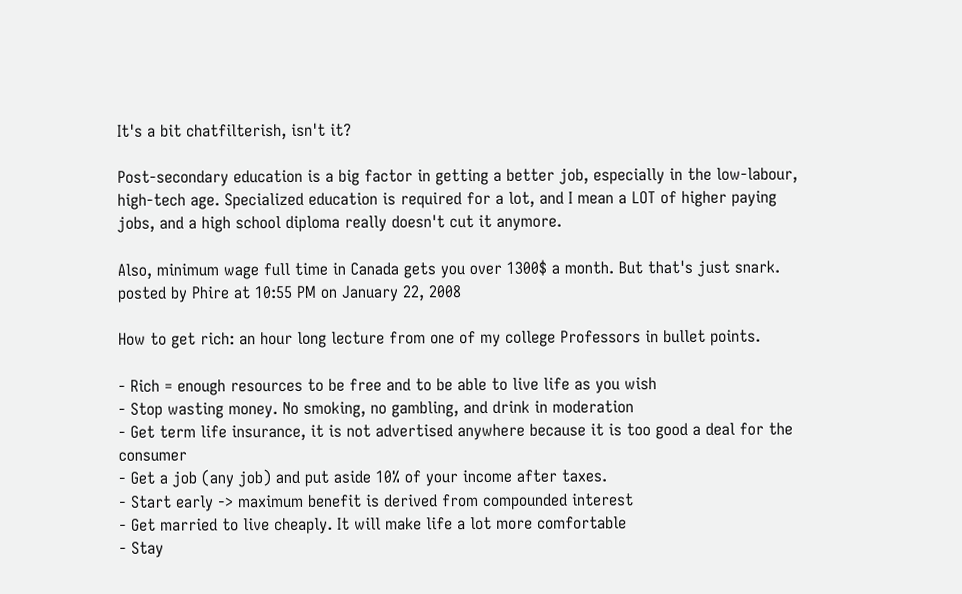It's a bit chatfilterish, isn't it?

Post-secondary education is a big factor in getting a better job, especially in the low-labour, high-tech age. Specialized education is required for a lot, and I mean a LOT of higher paying jobs, and a high school diploma really doesn't cut it anymore.

Also, minimum wage full time in Canada gets you over 1300$ a month. But that's just snark.
posted by Phire at 10:55 PM on January 22, 2008

How to get rich: an hour long lecture from one of my college Professors in bullet points.

- Rich = enough resources to be free and to be able to live life as you wish
- Stop wasting money. No smoking, no gambling, and drink in moderation
- Get term life insurance, it is not advertised anywhere because it is too good a deal for the consumer
- Get a job (any job) and put aside 10% of your income after taxes.
- Start early -> maximum benefit is derived from compounded interest
- Get married to live cheaply. It will make life a lot more comfortable
- Stay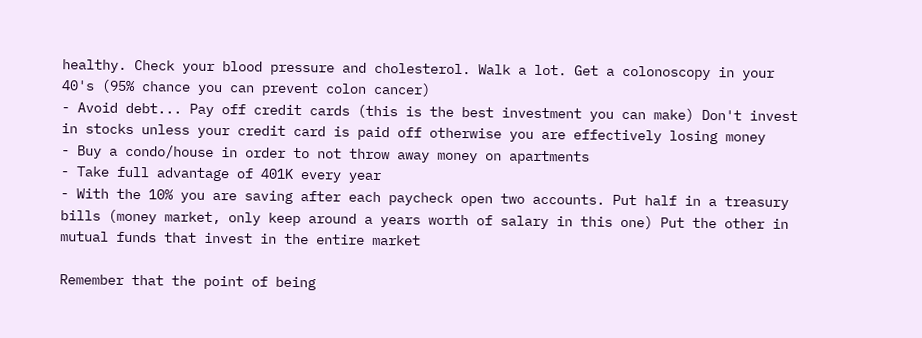healthy. Check your blood pressure and cholesterol. Walk a lot. Get a colonoscopy in your 40's (95% chance you can prevent colon cancer)
- Avoid debt... Pay off credit cards (this is the best investment you can make) Don't invest in stocks unless your credit card is paid off otherwise you are effectively losing money
- Buy a condo/house in order to not throw away money on apartments
- Take full advantage of 401K every year
- With the 10% you are saving after each paycheck open two accounts. Put half in a treasury bills (money market, only keep around a years worth of salary in this one) Put the other in mutual funds that invest in the entire market

Remember that the point of being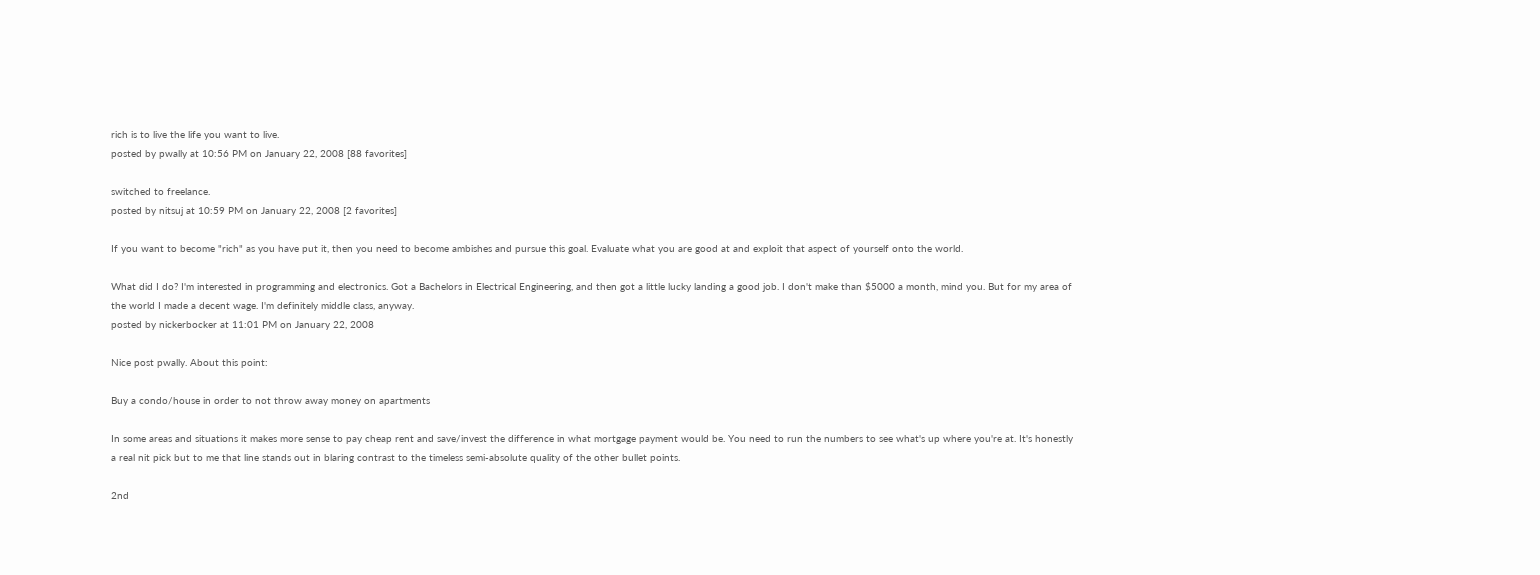rich is to live the life you want to live.
posted by pwally at 10:56 PM on January 22, 2008 [88 favorites]

switched to freelance.
posted by nitsuj at 10:59 PM on January 22, 2008 [2 favorites]

If you want to become "rich" as you have put it, then you need to become ambishes and pursue this goal. Evaluate what you are good at and exploit that aspect of yourself onto the world.

What did I do? I'm interested in programming and electronics. Got a Bachelors in Electrical Engineering, and then got a little lucky landing a good job. I don't make than $5000 a month, mind you. But for my area of the world I made a decent wage. I'm definitely middle class, anyway.
posted by nickerbocker at 11:01 PM on January 22, 2008

Nice post pwally. About this point:

Buy a condo/house in order to not throw away money on apartments

In some areas and situations it makes more sense to pay cheap rent and save/invest the difference in what mortgage payment would be. You need to run the numbers to see what's up where you're at. It's honestly a real nit pick but to me that line stands out in blaring contrast to the timeless semi-absolute quality of the other bullet points.

2nd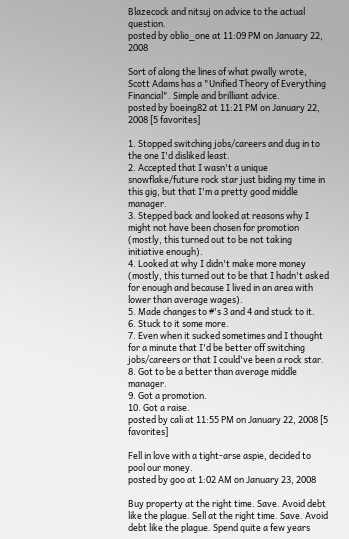Blazecock and nitsuj on advice to the actual question.
posted by oblio_one at 11:09 PM on January 22, 2008

Sort of along the lines of what pwally wrote, Scott Adams has a "Unified Theory of Everything Financial". Simple and brilliant advice.
posted by boeing82 at 11:21 PM on January 22, 2008 [5 favorites]

1. Stopped switching jobs/careers and dug in to the one I'd disliked least.
2. Accepted that I wasn't a unique snowflake/future rock star just biding my time in this gig, but that I'm a pretty good middle manager.
3. Stepped back and looked at reasons why I might not have been chosen for promotion (mostly, this turned out to be not taking initiative enough).
4. Looked at why I didn't make more money (mostly, this turned out to be that I hadn't asked for enough and because I lived in an area with lower than average wages).
5. Made changes to #'s 3 and 4 and stuck to it.
6. Stuck to it some more.
7. Even when it sucked sometimes and I thought for a minute that I'd be better off switching jobs/careers or that I could've been a rock star.
8. Got to be a better than average middle manager.
9. Got a promotion.
10. Got a raise.
posted by cali at 11:55 PM on January 22, 2008 [5 favorites]

Fell in love with a tight-arse aspie, decided to pool our money.
posted by goo at 1:02 AM on January 23, 2008

Buy property at the right time. Save. Avoid debt like the plague. Sell at the right time. Save. Avoid debt like the plague. Spend quite a few years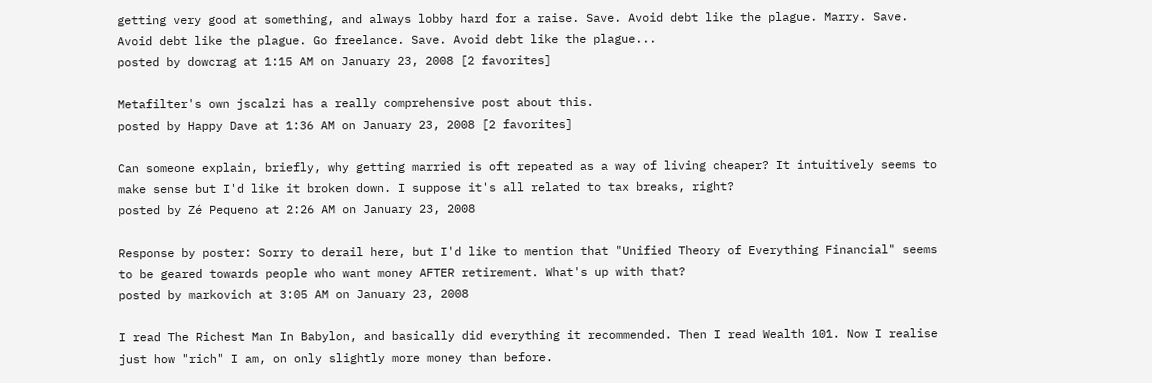getting very good at something, and always lobby hard for a raise. Save. Avoid debt like the plague. Marry. Save. Avoid debt like the plague. Go freelance. Save. Avoid debt like the plague...
posted by dowcrag at 1:15 AM on January 23, 2008 [2 favorites]

Metafilter's own jscalzi has a really comprehensive post about this.
posted by Happy Dave at 1:36 AM on January 23, 2008 [2 favorites]

Can someone explain, briefly, why getting married is oft repeated as a way of living cheaper? It intuitively seems to make sense but I'd like it broken down. I suppose it's all related to tax breaks, right?
posted by Zé Pequeno at 2:26 AM on January 23, 2008

Response by poster: Sorry to derail here, but I'd like to mention that "Unified Theory of Everything Financial" seems to be geared towards people who want money AFTER retirement. What's up with that?
posted by markovich at 3:05 AM on January 23, 2008

I read The Richest Man In Babylon, and basically did everything it recommended. Then I read Wealth 101. Now I realise just how "rich" I am, on only slightly more money than before.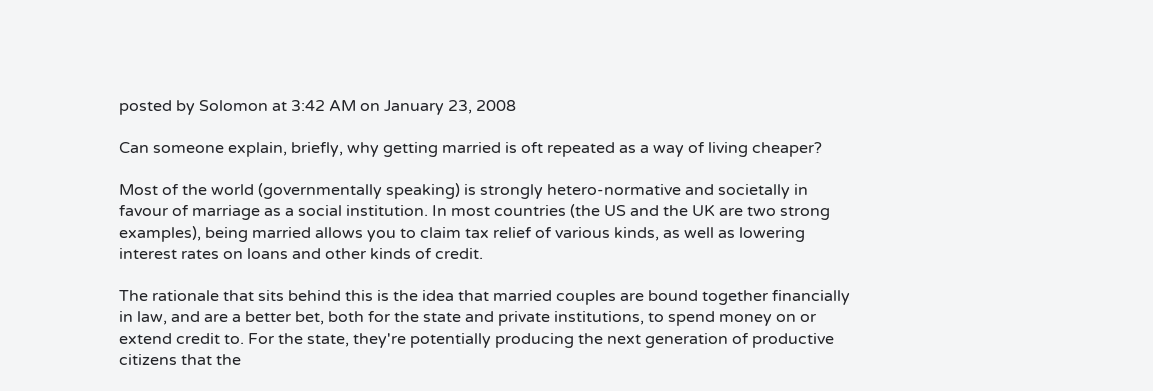posted by Solomon at 3:42 AM on January 23, 2008

Can someone explain, briefly, why getting married is oft repeated as a way of living cheaper?

Most of the world (governmentally speaking) is strongly hetero-normative and societally in favour of marriage as a social institution. In most countries (the US and the UK are two strong examples), being married allows you to claim tax relief of various kinds, as well as lowering interest rates on loans and other kinds of credit.

The rationale that sits behind this is the idea that married couples are bound together financially in law, and are a better bet, both for the state and private institutions, to spend money on or extend credit to. For the state, they're potentially producing the next generation of productive citizens that the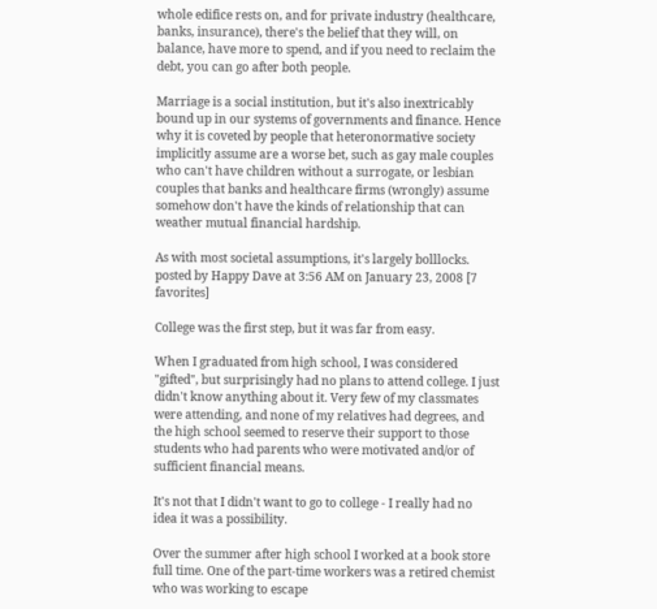whole edifice rests on, and for private industry (healthcare, banks, insurance), there's the belief that they will, on balance, have more to spend, and if you need to reclaim the debt, you can go after both people.

Marriage is a social institution, but it's also inextricably bound up in our systems of governments and finance. Hence why it is coveted by people that heteronormative society implicitly assume are a worse bet, such as gay male couples who can't have children without a surrogate, or lesbian couples that banks and healthcare firms (wrongly) assume somehow don't have the kinds of relationship that can weather mutual financial hardship.

As with most societal assumptions, it's largely bolllocks.
posted by Happy Dave at 3:56 AM on January 23, 2008 [7 favorites]

College was the first step, but it was far from easy.

When I graduated from high school, I was considered "gifted", but surprisingly had no plans to attend college. I just didn't know anything about it. Very few of my classmates were attending, and none of my relatives had degrees, and the high school seemed to reserve their support to those students who had parents who were motivated and/or of sufficient financial means.

It's not that I didn't want to go to college - I really had no idea it was a possibility.

Over the summer after high school I worked at a book store full time. One of the part-time workers was a retired chemist who was working to escape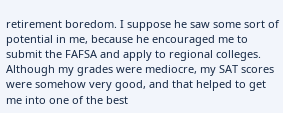retirement boredom. I suppose he saw some sort of potential in me, because he encouraged me to submit the FAFSA and apply to regional colleges. Although my grades were mediocre, my SAT scores were somehow very good, and that helped to get me into one of the best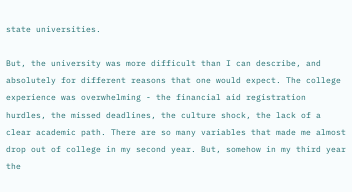state universities.

But, the university was more difficult than I can describe, and absolutely for different reasons that one would expect. The college experience was overwhelming - the financial aid registration hurdles, the missed deadlines, the culture shock, the lack of a clear academic path. There are so many variables that made me almost drop out of college in my second year. But, somehow in my third year the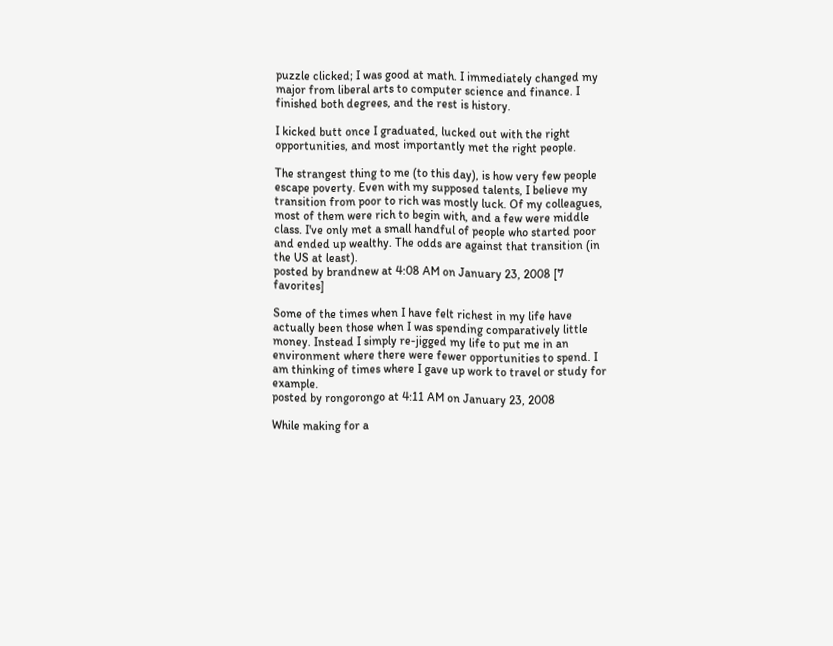puzzle clicked; I was good at math. I immediately changed my major from liberal arts to computer science and finance. I finished both degrees, and the rest is history.

I kicked butt once I graduated, lucked out with the right opportunities, and most importantly met the right people.

The strangest thing to me (to this day), is how very few people escape poverty. Even with my supposed talents, I believe my transition from poor to rich was mostly luck. Of my colleagues, most of them were rich to begin with, and a few were middle class. I've only met a small handful of people who started poor and ended up wealthy. The odds are against that transition (in the US at least).
posted by brandnew at 4:08 AM on January 23, 2008 [7 favorites]

Some of the times when I have felt richest in my life have actually been those when I was spending comparatively little money. Instead I simply re-jigged my life to put me in an environment where there were fewer opportunities to spend. I am thinking of times where I gave up work to travel or study for example.
posted by rongorongo at 4:11 AM on January 23, 2008

While making for a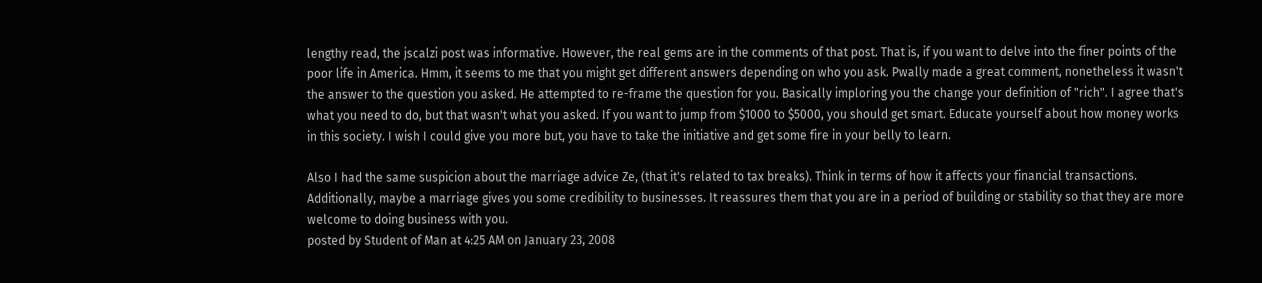lengthy read, the jscalzi post was informative. However, the real gems are in the comments of that post. That is, if you want to delve into the finer points of the poor life in America. Hmm, it seems to me that you might get different answers depending on who you ask. Pwally made a great comment, nonetheless it wasn't the answer to the question you asked. He attempted to re-frame the question for you. Basically imploring you the change your definition of "rich". I agree that's what you need to do, but that wasn't what you asked. If you want to jump from $1000 to $5000, you should get smart. Educate yourself about how money works in this society. I wish I could give you more but, you have to take the initiative and get some fire in your belly to learn.

Also I had the same suspicion about the marriage advice Ze, (that it's related to tax breaks). Think in terms of how it affects your financial transactions. Additionally, maybe a marriage gives you some credibility to businesses. It reassures them that you are in a period of building or stability so that they are more welcome to doing business with you.
posted by Student of Man at 4:25 AM on January 23, 2008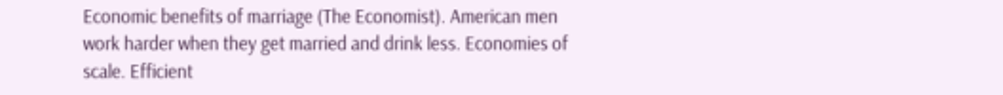Economic benefits of marriage (The Economist). American men work harder when they get married and drink less. Economies of scale. Efficient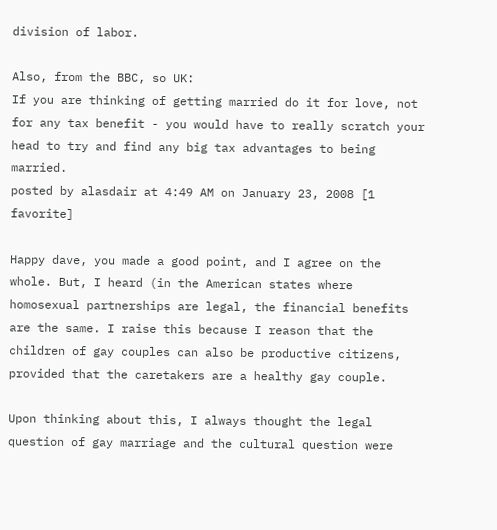division of labor.

Also, from the BBC, so UK:
If you are thinking of getting married do it for love, not for any tax benefit - you would have to really scratch your head to try and find any big tax advantages to being married.
posted by alasdair at 4:49 AM on January 23, 2008 [1 favorite]

Happy dave, you made a good point, and I agree on the whole. But, I heard (in the American states where homosexual partnerships are legal, the financial benefits are the same. I raise this because I reason that the children of gay couples can also be productive citizens, provided that the caretakers are a healthy gay couple.

Upon thinking about this, I always thought the legal question of gay marriage and the cultural question were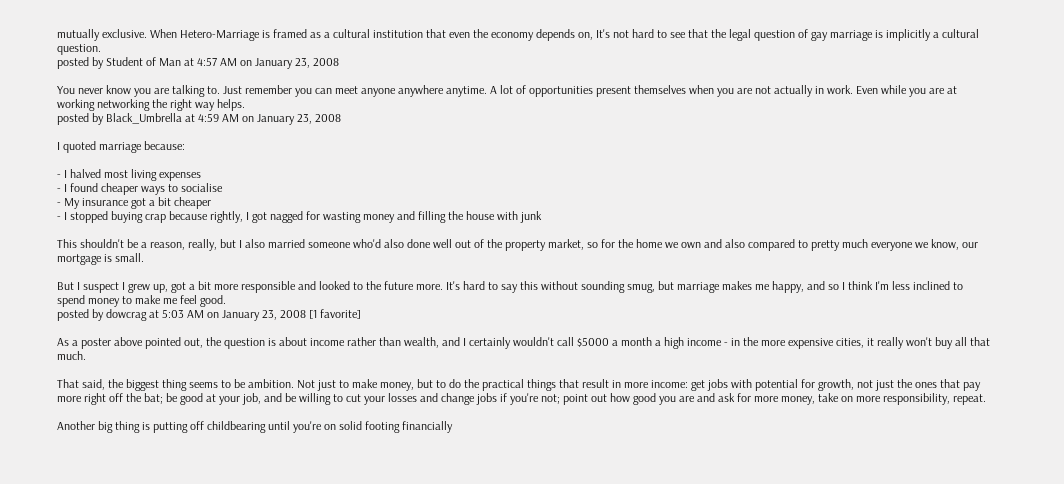mutually exclusive. When Hetero-Marriage is framed as a cultural institution that even the economy depends on, It's not hard to see that the legal question of gay marriage is implicitly a cultural question.
posted by Student of Man at 4:57 AM on January 23, 2008

You never know you are talking to. Just remember you can meet anyone anywhere anytime. A lot of opportunities present themselves when you are not actually in work. Even while you are at working networking the right way helps.
posted by Black_Umbrella at 4:59 AM on January 23, 2008

I quoted marriage because:

- I halved most living expenses
- I found cheaper ways to socialise
- My insurance got a bit cheaper
- I stopped buying crap because rightly, I got nagged for wasting money and filling the house with junk

This shouldn't be a reason, really, but I also married someone who'd also done well out of the property market, so for the home we own and also compared to pretty much everyone we know, our mortgage is small.

But I suspect I grew up, got a bit more responsible and looked to the future more. It's hard to say this without sounding smug, but marriage makes me happy, and so I think I'm less inclined to spend money to make me feel good.
posted by dowcrag at 5:03 AM on January 23, 2008 [1 favorite]

As a poster above pointed out, the question is about income rather than wealth, and I certainly wouldn't call $5000 a month a high income - in the more expensive cities, it really won't buy all that much.

That said, the biggest thing seems to be ambition. Not just to make money, but to do the practical things that result in more income: get jobs with potential for growth, not just the ones that pay more right off the bat; be good at your job, and be willing to cut your losses and change jobs if you're not; point out how good you are and ask for more money, take on more responsibility, repeat.

Another big thing is putting off childbearing until you're on solid footing financially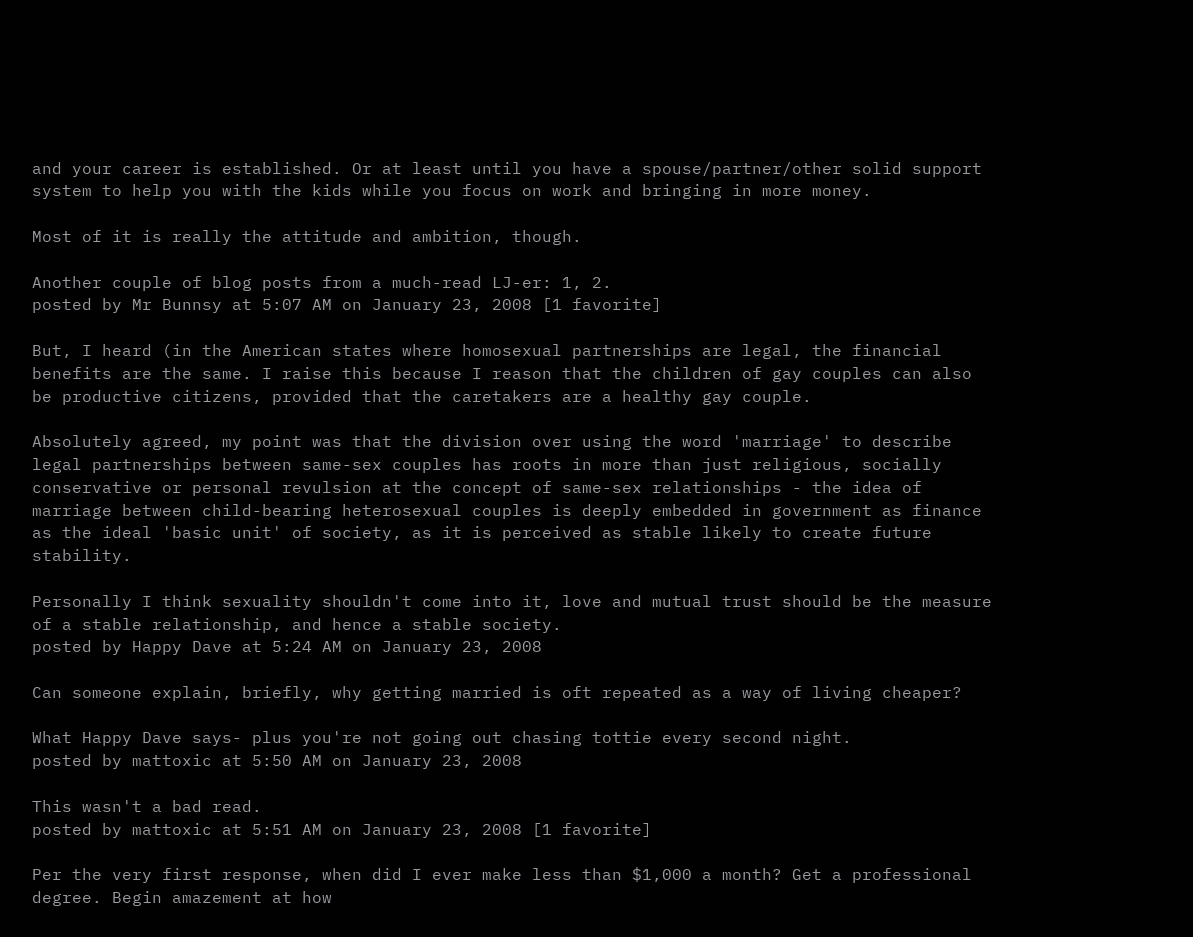and your career is established. Or at least until you have a spouse/partner/other solid support system to help you with the kids while you focus on work and bringing in more money.

Most of it is really the attitude and ambition, though.

Another couple of blog posts from a much-read LJ-er: 1, 2.
posted by Mr Bunnsy at 5:07 AM on January 23, 2008 [1 favorite]

But, I heard (in the American states where homosexual partnerships are legal, the financial benefits are the same. I raise this because I reason that the children of gay couples can also be productive citizens, provided that the caretakers are a healthy gay couple.

Absolutely agreed, my point was that the division over using the word 'marriage' to describe legal partnerships between same-sex couples has roots in more than just religious, socially conservative or personal revulsion at the concept of same-sex relationships - the idea of marriage between child-bearing heterosexual couples is deeply embedded in government as finance as the ideal 'basic unit' of society, as it is perceived as stable likely to create future stability.

Personally I think sexuality shouldn't come into it, love and mutual trust should be the measure of a stable relationship, and hence a stable society.
posted by Happy Dave at 5:24 AM on January 23, 2008

Can someone explain, briefly, why getting married is oft repeated as a way of living cheaper?

What Happy Dave says- plus you're not going out chasing tottie every second night.
posted by mattoxic at 5:50 AM on January 23, 2008

This wasn't a bad read.
posted by mattoxic at 5:51 AM on January 23, 2008 [1 favorite]

Per the very first response, when did I ever make less than $1,000 a month? Get a professional degree. Begin amazement at how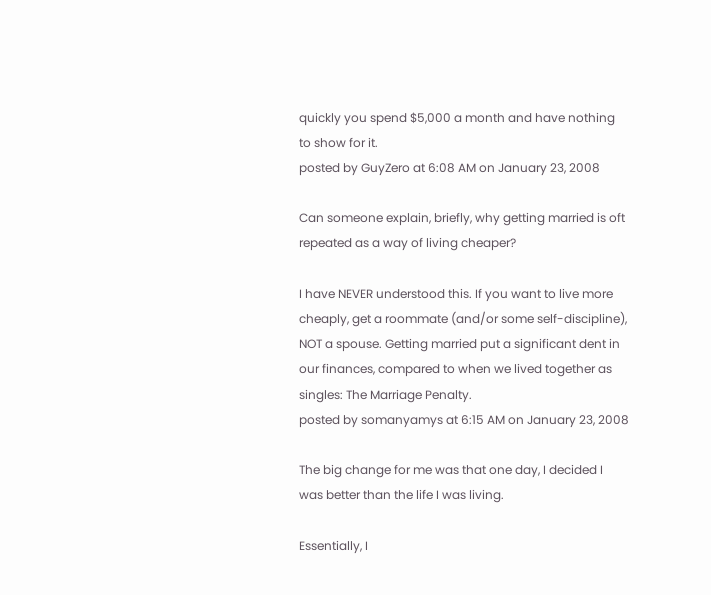quickly you spend $5,000 a month and have nothing to show for it.
posted by GuyZero at 6:08 AM on January 23, 2008

Can someone explain, briefly, why getting married is oft repeated as a way of living cheaper?

I have NEVER understood this. If you want to live more cheaply, get a roommate (and/or some self-discipline), NOT a spouse. Getting married put a significant dent in our finances, compared to when we lived together as singles: The Marriage Penalty.
posted by somanyamys at 6:15 AM on January 23, 2008

The big change for me was that one day, I decided I was better than the life I was living.

Essentially, I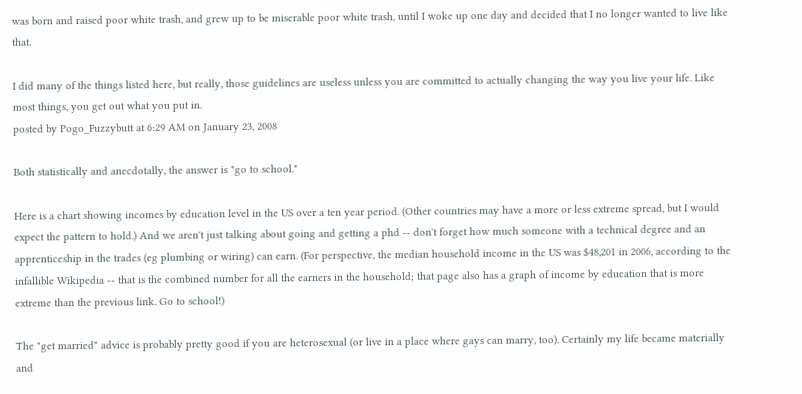was born and raised poor white trash, and grew up to be miserable poor white trash, until I woke up one day and decided that I no longer wanted to live like that.

I did many of the things listed here, but really, those guidelines are useless unless you are committed to actually changing the way you live your life. Like most things, you get out what you put in.
posted by Pogo_Fuzzybutt at 6:29 AM on January 23, 2008

Both statistically and anecdotally, the answer is "go to school."

Here is a chart showing incomes by education level in the US over a ten year period. (Other countries may have a more or less extreme spread, but I would expect the pattern to hold.) And we aren't just talking about going and getting a phd -- don't forget how much someone with a technical degree and an apprenticeship in the trades (eg plumbing or wiring) can earn. (For perspective, the median household income in the US was $48,201 in 2006, according to the infallible Wikipedia -- that is the combined number for all the earners in the household; that page also has a graph of income by education that is more extreme than the previous link. Go to school!)

The "get married" advice is probably pretty good if you are heterosexual (or live in a place where gays can marry, too). Certainly my life became materially and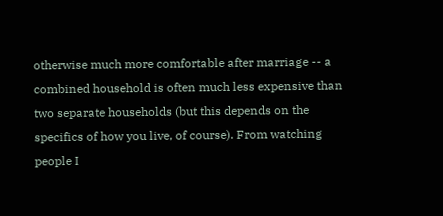otherwise much more comfortable after marriage -- a combined household is often much less expensive than two separate households (but this depends on the specifics of how you live, of course). From watching people I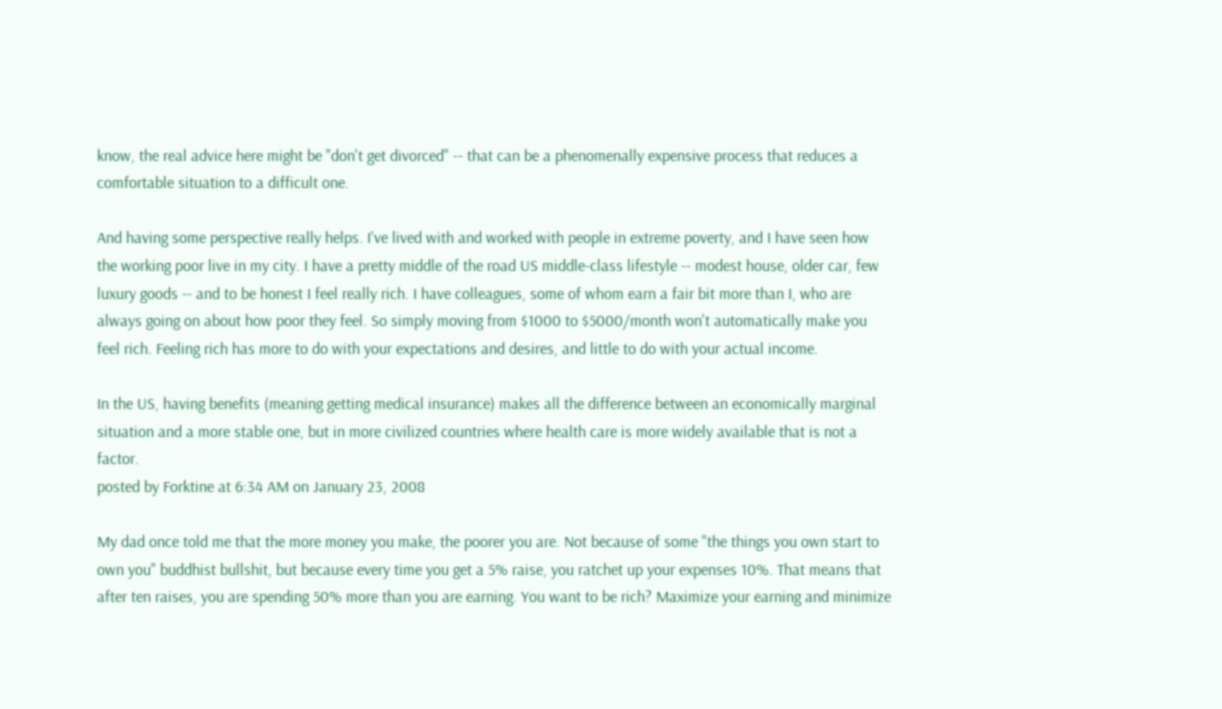know, the real advice here might be "don't get divorced" -- that can be a phenomenally expensive process that reduces a comfortable situation to a difficult one.

And having some perspective really helps. I've lived with and worked with people in extreme poverty, and I have seen how the working poor live in my city. I have a pretty middle of the road US middle-class lifestyle -- modest house, older car, few luxury goods -- and to be honest I feel really rich. I have colleagues, some of whom earn a fair bit more than I, who are always going on about how poor they feel. So simply moving from $1000 to $5000/month won't automatically make you feel rich. Feeling rich has more to do with your expectations and desires, and little to do with your actual income.

In the US, having benefits (meaning getting medical insurance) makes all the difference between an economically marginal situation and a more stable one, but in more civilized countries where health care is more widely available that is not a factor.
posted by Forktine at 6:34 AM on January 23, 2008

My dad once told me that the more money you make, the poorer you are. Not because of some "the things you own start to own you" buddhist bullshit, but because every time you get a 5% raise, you ratchet up your expenses 10%. That means that after ten raises, you are spending 50% more than you are earning. You want to be rich? Maximize your earning and minimize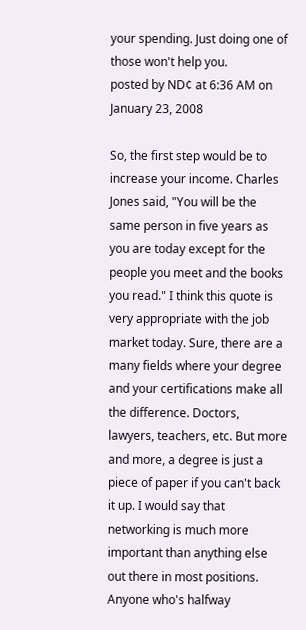your spending. Just doing one of those won't help you.
posted by ND¢ at 6:36 AM on January 23, 2008

So, the first step would be to increase your income. Charles Jones said, "You will be the same person in five years as you are today except for the people you meet and the books you read." I think this quote is very appropriate with the job market today. Sure, there are a many fields where your degree and your certifications make all the difference. Doctors, lawyers, teachers, etc. But more and more, a degree is just a piece of paper if you can't back it up. I would say that networking is much more important than anything else out there in most positions. Anyone who's halfway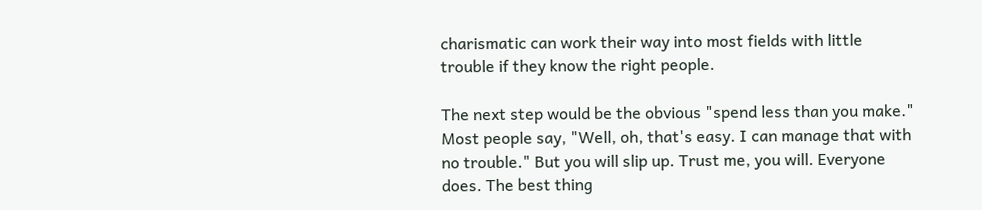charismatic can work their way into most fields with little trouble if they know the right people.

The next step would be the obvious "spend less than you make." Most people say, "Well, oh, that's easy. I can manage that with no trouble." But you will slip up. Trust me, you will. Everyone does. The best thing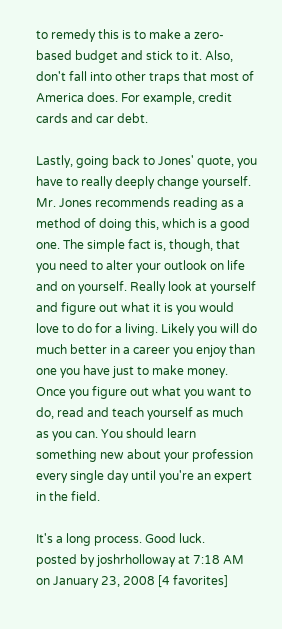to remedy this is to make a zero-based budget and stick to it. Also, don't fall into other traps that most of America does. For example, credit cards and car debt.

Lastly, going back to Jones' quote, you have to really deeply change yourself. Mr. Jones recommends reading as a method of doing this, which is a good one. The simple fact is, though, that you need to alter your outlook on life and on yourself. Really look at yourself and figure out what it is you would love to do for a living. Likely you will do much better in a career you enjoy than one you have just to make money. Once you figure out what you want to do, read and teach yourself as much as you can. You should learn something new about your profession every single day until you're an expert in the field.

It's a long process. Good luck.
posted by joshrholloway at 7:18 AM on January 23, 2008 [4 favorites]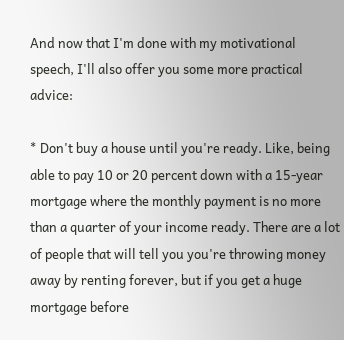And now that I'm done with my motivational speech, I'll also offer you some more practical advice:

* Don't buy a house until you're ready. Like, being able to pay 10 or 20 percent down with a 15-year mortgage where the monthly payment is no more than a quarter of your income ready. There are a lot of people that will tell you you're throwing money away by renting forever, but if you get a huge mortgage before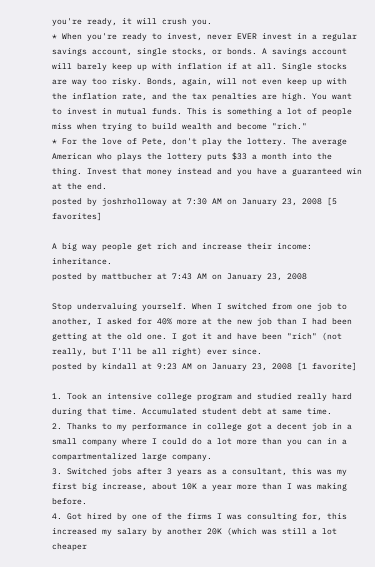you're ready, it will crush you.
* When you're ready to invest, never EVER invest in a regular savings account, single stocks, or bonds. A savings account will barely keep up with inflation if at all. Single stocks are way too risky. Bonds, again, will not even keep up with the inflation rate, and the tax penalties are high. You want to invest in mutual funds. This is something a lot of people miss when trying to build wealth and become "rich."
* For the love of Pete, don't play the lottery. The average American who plays the lottery puts $33 a month into the thing. Invest that money instead and you have a guaranteed win at the end.
posted by joshrholloway at 7:30 AM on January 23, 2008 [5 favorites]

A big way people get rich and increase their income: inheritance.
posted by mattbucher at 7:43 AM on January 23, 2008

Stop undervaluing yourself. When I switched from one job to another, I asked for 40% more at the new job than I had been getting at the old one. I got it and have been "rich" (not really, but I'll be all right) ever since.
posted by kindall at 9:23 AM on January 23, 2008 [1 favorite]

1. Took an intensive college program and studied really hard during that time. Accumulated student debt at same time.
2. Thanks to my performance in college got a decent job in a small company where I could do a lot more than you can in a compartmentalized large company.
3. Switched jobs after 3 years as a consultant, this was my first big increase, about 10K a year more than I was making before.
4. Got hired by one of the firms I was consulting for, this increased my salary by another 20K (which was still a lot cheaper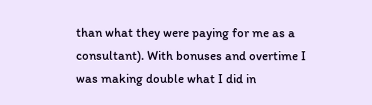than what they were paying for me as a consultant). With bonuses and overtime I was making double what I did in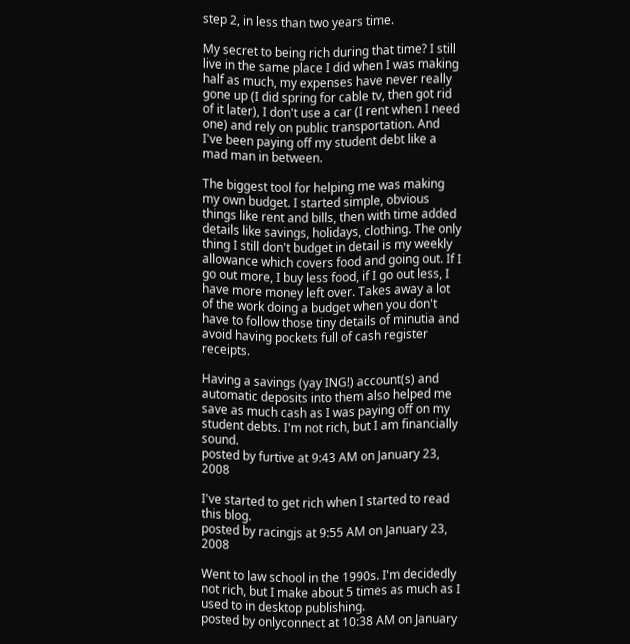step 2, in less than two years time.

My secret to being rich during that time? I still live in the same place I did when I was making half as much, my expenses have never really gone up (I did spring for cable tv, then got rid of it later), I don't use a car (I rent when I need one) and rely on public transportation. And I've been paying off my student debt like a mad man in between.

The biggest tool for helping me was making my own budget. I started simple, obvious things like rent and bills, then with time added details like savings, holidays, clothing. The only thing I still don't budget in detail is my weekly allowance which covers food and going out. If I go out more, I buy less food, if I go out less, I have more money left over. Takes away a lot of the work doing a budget when you don't have to follow those tiny details of minutia and avoid having pockets full of cash register receipts.

Having a savings (yay ING!) account(s) and automatic deposits into them also helped me save as much cash as I was paying off on my student debts. I'm not rich, but I am financially sound.
posted by furtive at 9:43 AM on January 23, 2008

I've started to get rich when I started to read this blog.
posted by racingjs at 9:55 AM on January 23, 2008

Went to law school in the 1990s. I'm decidedly not rich, but I make about 5 times as much as I used to in desktop publishing.
posted by onlyconnect at 10:38 AM on January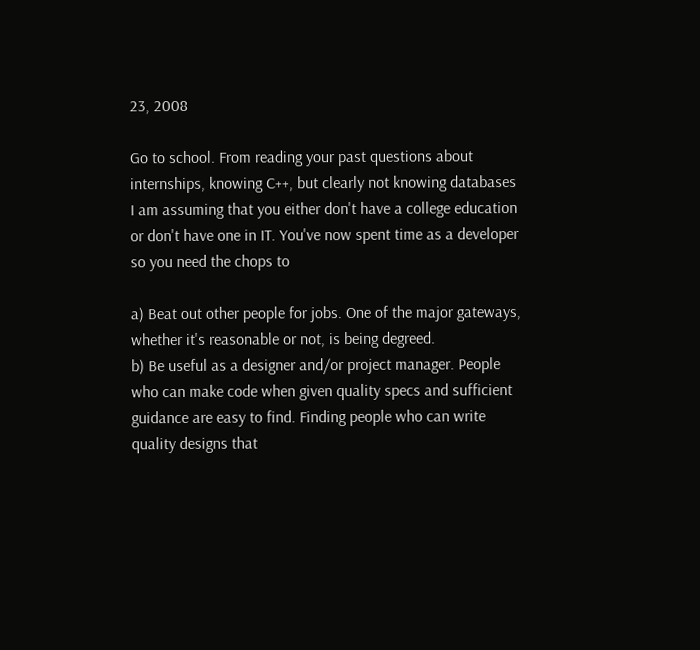23, 2008

Go to school. From reading your past questions about internships, knowing C++, but clearly not knowing databases I am assuming that you either don't have a college education or don't have one in IT. You've now spent time as a developer so you need the chops to

a) Beat out other people for jobs. One of the major gateways, whether it's reasonable or not, is being degreed.
b) Be useful as a designer and/or project manager. People who can make code when given quality specs and sufficient guidance are easy to find. Finding people who can write quality designs that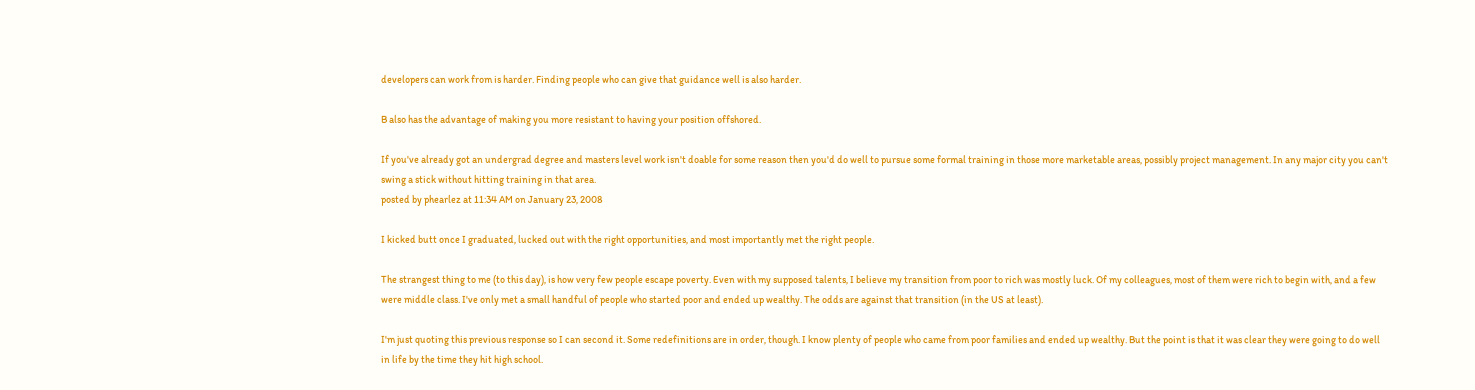developers can work from is harder. Finding people who can give that guidance well is also harder.

B also has the advantage of making you more resistant to having your position offshored.

If you've already got an undergrad degree and masters level work isn't doable for some reason then you'd do well to pursue some formal training in those more marketable areas, possibly project management. In any major city you can't swing a stick without hitting training in that area.
posted by phearlez at 11:34 AM on January 23, 2008

I kicked butt once I graduated, lucked out with the right opportunities, and most importantly met the right people.

The strangest thing to me (to this day), is how very few people escape poverty. Even with my supposed talents, I believe my transition from poor to rich was mostly luck. Of my colleagues, most of them were rich to begin with, and a few were middle class. I've only met a small handful of people who started poor and ended up wealthy. The odds are against that transition (in the US at least).

I'm just quoting this previous response so I can second it. Some redefinitions are in order, though. I know plenty of people who came from poor families and ended up wealthy. But the point is that it was clear they were going to do well in life by the time they hit high school.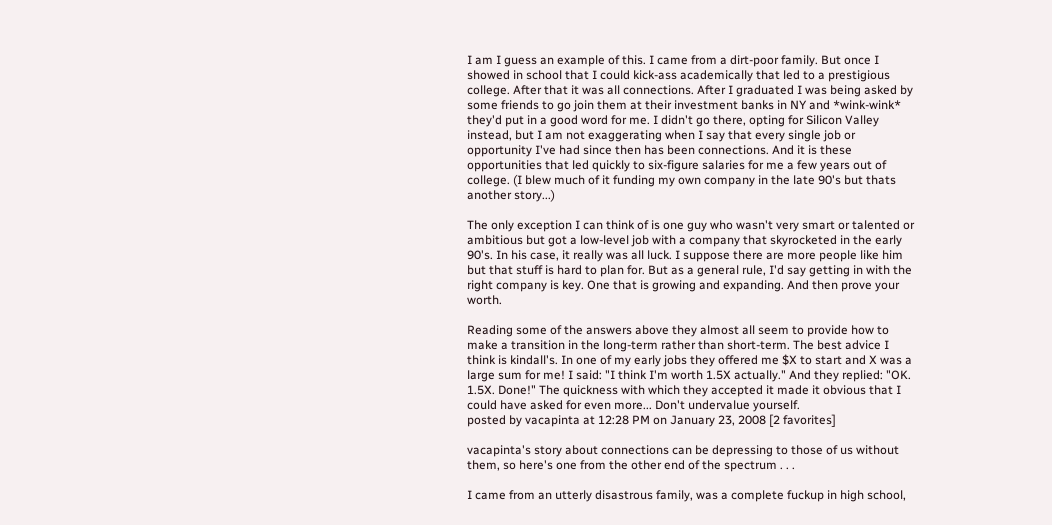I am I guess an example of this. I came from a dirt-poor family. But once I showed in school that I could kick-ass academically that led to a prestigious college. After that it was all connections. After I graduated I was being asked by some friends to go join them at their investment banks in NY and *wink-wink* they'd put in a good word for me. I didn't go there, opting for Silicon Valley instead, but I am not exaggerating when I say that every single job or opportunity I've had since then has been connections. And it is these opportunities that led quickly to six-figure salaries for me a few years out of college. (I blew much of it funding my own company in the late 90's but thats another story...)

The only exception I can think of is one guy who wasn't very smart or talented or ambitious but got a low-level job with a company that skyrocketed in the early 90's. In his case, it really was all luck. I suppose there are more people like him but that stuff is hard to plan for. But as a general rule, I'd say getting in with the right company is key. One that is growing and expanding. And then prove your worth.

Reading some of the answers above they almost all seem to provide how to make a transition in the long-term rather than short-term. The best advice I think is kindall's. In one of my early jobs they offered me $X to start and X was a large sum for me! I said: "I think I'm worth 1.5X actually." And they replied: "OK. 1.5X. Done!" The quickness with which they accepted it made it obvious that I could have asked for even more... Don't undervalue yourself.
posted by vacapinta at 12:28 PM on January 23, 2008 [2 favorites]

vacapinta's story about connections can be depressing to those of us without them, so here's one from the other end of the spectrum . . .

I came from an utterly disastrous family, was a complete fuckup in high school,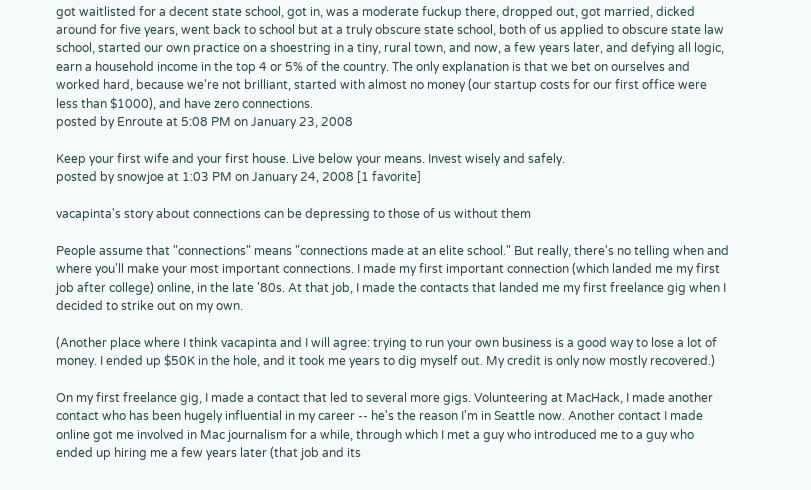got waitlisted for a decent state school, got in, was a moderate fuckup there, dropped out, got married, dicked around for five years, went back to school but at a truly obscure state school, both of us applied to obscure state law school, started our own practice on a shoestring in a tiny, rural town, and now, a few years later, and defying all logic, earn a household income in the top 4 or 5% of the country. The only explanation is that we bet on ourselves and worked hard, because we're not brilliant, started with almost no money (our startup costs for our first office were less than $1000), and have zero connections.
posted by Enroute at 5:08 PM on January 23, 2008

Keep your first wife and your first house. Live below your means. Invest wisely and safely.
posted by snowjoe at 1:03 PM on January 24, 2008 [1 favorite]

vacapinta's story about connections can be depressing to those of us without them

People assume that "connections" means "connections made at an elite school." But really, there's no telling when and where you'll make your most important connections. I made my first important connection (which landed me my first job after college) online, in the late '80s. At that job, I made the contacts that landed me my first freelance gig when I decided to strike out on my own.

(Another place where I think vacapinta and I will agree: trying to run your own business is a good way to lose a lot of money. I ended up $50K in the hole, and it took me years to dig myself out. My credit is only now mostly recovered.)

On my first freelance gig, I made a contact that led to several more gigs. Volunteering at MacHack, I made another contact who has been hugely influential in my career -- he's the reason I'm in Seattle now. Another contact I made online got me involved in Mac journalism for a while, through which I met a guy who introduced me to a guy who ended up hiring me a few years later (that job and its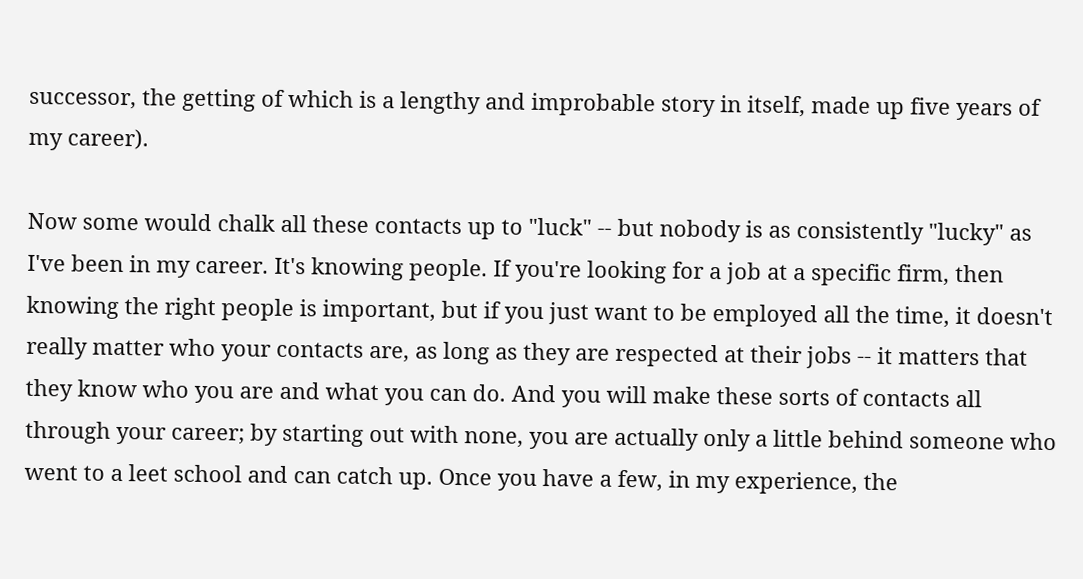successor, the getting of which is a lengthy and improbable story in itself, made up five years of my career).

Now some would chalk all these contacts up to "luck" -- but nobody is as consistently "lucky" as I've been in my career. It's knowing people. If you're looking for a job at a specific firm, then knowing the right people is important, but if you just want to be employed all the time, it doesn't really matter who your contacts are, as long as they are respected at their jobs -- it matters that they know who you are and what you can do. And you will make these sorts of contacts all through your career; by starting out with none, you are actually only a little behind someone who went to a leet school and can catch up. Once you have a few, in my experience, the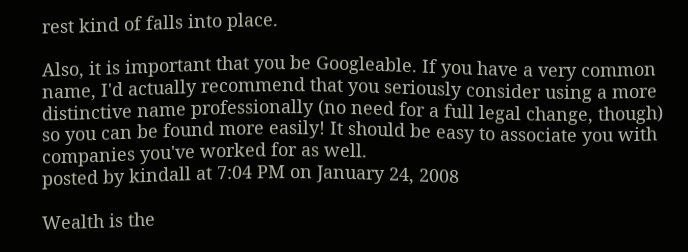rest kind of falls into place.

Also, it is important that you be Googleable. If you have a very common name, I'd actually recommend that you seriously consider using a more distinctive name professionally (no need for a full legal change, though) so you can be found more easily! It should be easy to associate you with companies you've worked for as well.
posted by kindall at 7:04 PM on January 24, 2008

Wealth is the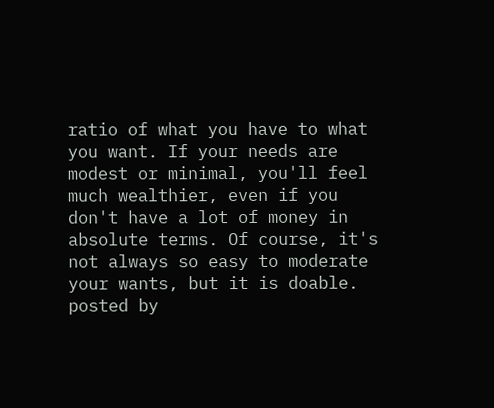ratio of what you have to what you want. If your needs are modest or minimal, you'll feel much wealthier, even if you don't have a lot of money in absolute terms. Of course, it's not always so easy to moderate your wants, but it is doable.
posted by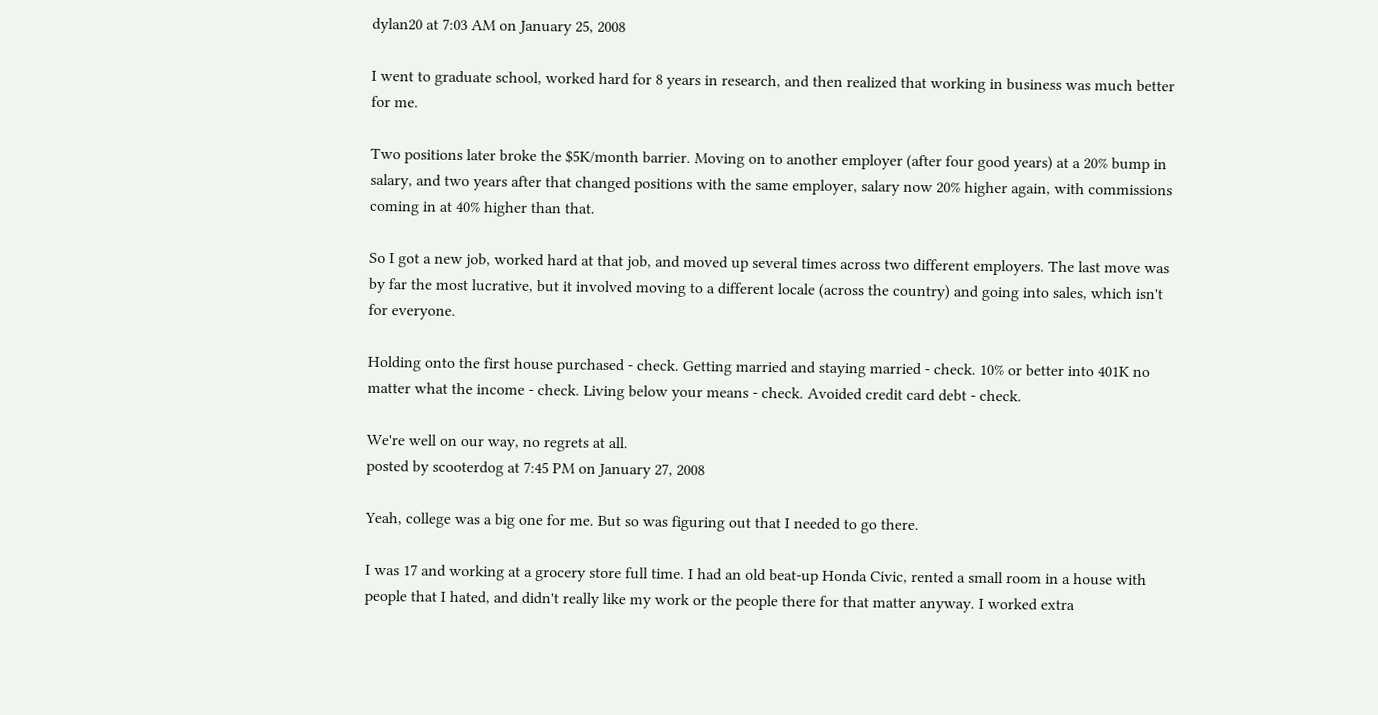dylan20 at 7:03 AM on January 25, 2008

I went to graduate school, worked hard for 8 years in research, and then realized that working in business was much better for me.

Two positions later broke the $5K/month barrier. Moving on to another employer (after four good years) at a 20% bump in salary, and two years after that changed positions with the same employer, salary now 20% higher again, with commissions coming in at 40% higher than that.

So I got a new job, worked hard at that job, and moved up several times across two different employers. The last move was by far the most lucrative, but it involved moving to a different locale (across the country) and going into sales, which isn't for everyone.

Holding onto the first house purchased - check. Getting married and staying married - check. 10% or better into 401K no matter what the income - check. Living below your means - check. Avoided credit card debt - check.

We're well on our way, no regrets at all.
posted by scooterdog at 7:45 PM on January 27, 2008

Yeah, college was a big one for me. But so was figuring out that I needed to go there.

I was 17 and working at a grocery store full time. I had an old beat-up Honda Civic, rented a small room in a house with people that I hated, and didn't really like my work or the people there for that matter anyway. I worked extra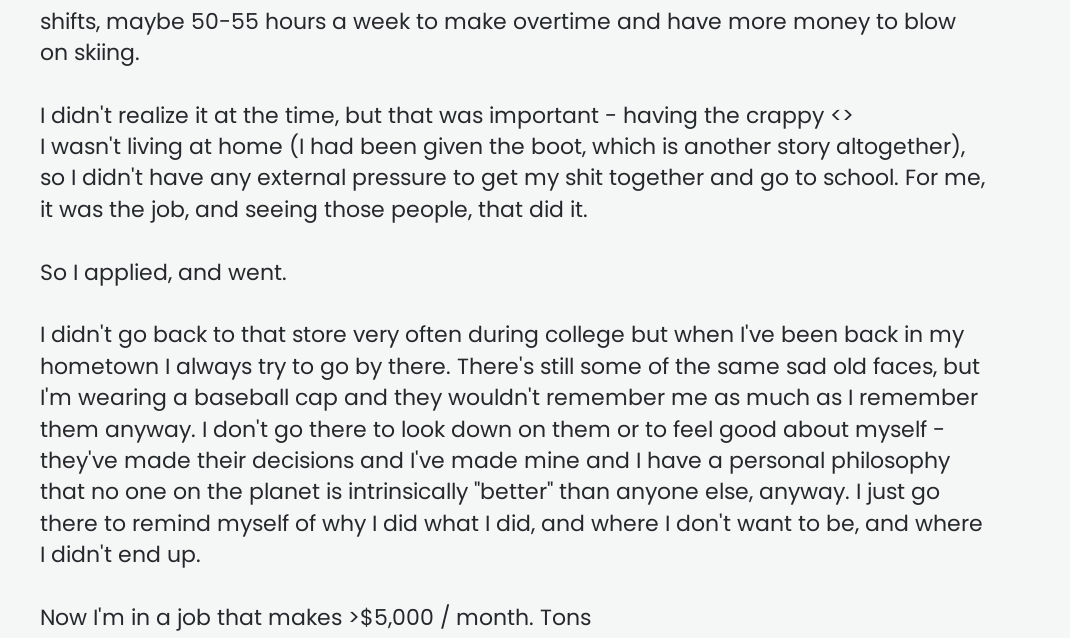shifts, maybe 50-55 hours a week to make overtime and have more money to blow on skiing.

I didn't realize it at the time, but that was important - having the crappy <>
I wasn't living at home (I had been given the boot, which is another story altogether), so I didn't have any external pressure to get my shit together and go to school. For me, it was the job, and seeing those people, that did it.

So I applied, and went.

I didn't go back to that store very often during college but when I've been back in my hometown I always try to go by there. There's still some of the same sad old faces, but I'm wearing a baseball cap and they wouldn't remember me as much as I remember them anyway. I don't go there to look down on them or to feel good about myself - they've made their decisions and I've made mine and I have a personal philosophy that no one on the planet is intrinsically "better" than anyone else, anyway. I just go there to remind myself of why I did what I did, and where I don't want to be, and where I didn't end up.

Now I'm in a job that makes >$5,000 / month. Tons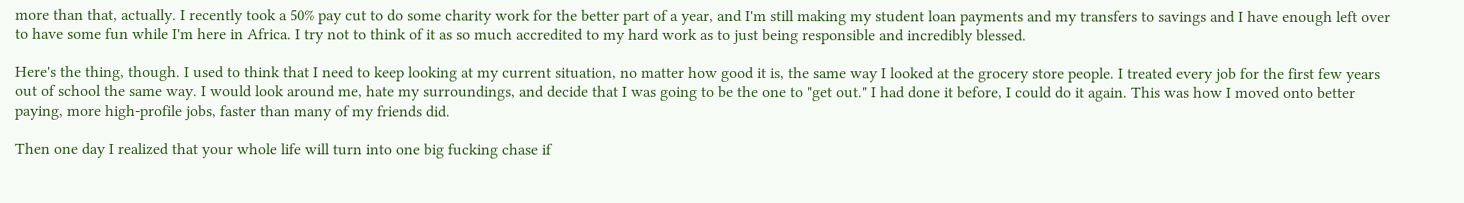more than that, actually. I recently took a 50% pay cut to do some charity work for the better part of a year, and I'm still making my student loan payments and my transfers to savings and I have enough left over to have some fun while I'm here in Africa. I try not to think of it as so much accredited to my hard work as to just being responsible and incredibly blessed.

Here's the thing, though. I used to think that I need to keep looking at my current situation, no matter how good it is, the same way I looked at the grocery store people. I treated every job for the first few years out of school the same way. I would look around me, hate my surroundings, and decide that I was going to be the one to "get out." I had done it before, I could do it again. This was how I moved onto better paying, more high-profile jobs, faster than many of my friends did.

Then one day I realized that your whole life will turn into one big fucking chase if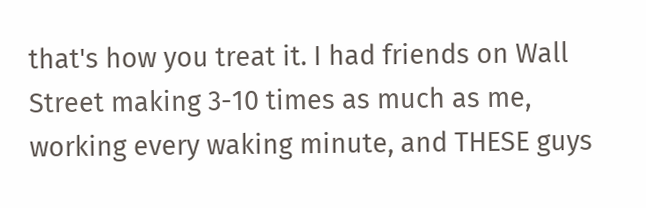that's how you treat it. I had friends on Wall Street making 3-10 times as much as me, working every waking minute, and THESE guys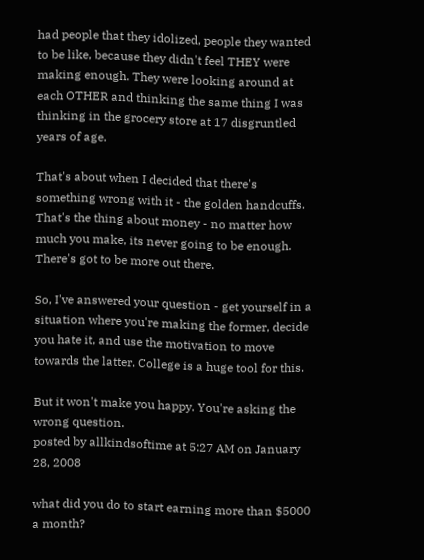had people that they idolized, people they wanted to be like, because they didn't feel THEY were making enough. They were looking around at each OTHER and thinking the same thing I was thinking in the grocery store at 17 disgruntled years of age.

That's about when I decided that there's something wrong with it - the golden handcuffs. That's the thing about money - no matter how much you make, its never going to be enough. There's got to be more out there.

So, I've answered your question - get yourself in a situation where you're making the former, decide you hate it, and use the motivation to move towards the latter. College is a huge tool for this.

But it won't make you happy. You're asking the wrong question.
posted by allkindsoftime at 5:27 AM on January 28, 2008

what did you do to start earning more than $5000 a month?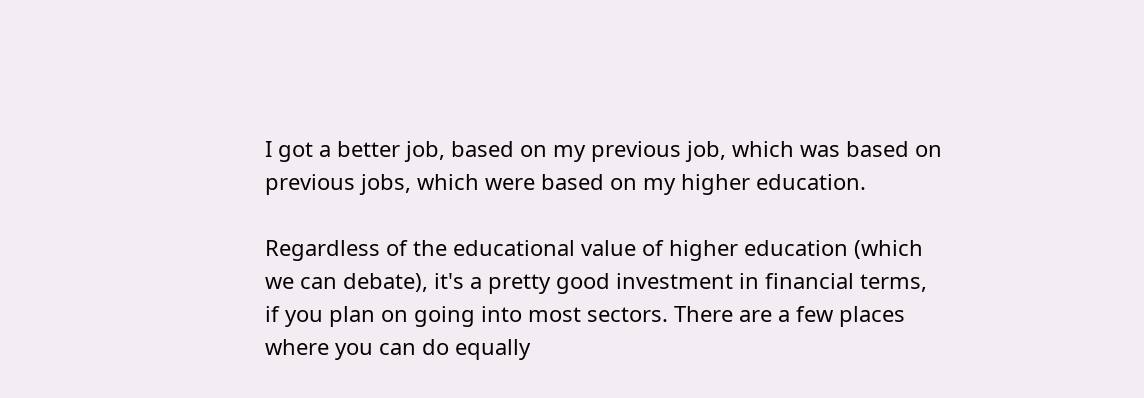I got a better job, based on my previous job, which was based on previous jobs, which were based on my higher education.

Regardless of the educational value of higher education (which we can debate), it's a pretty good investment in financial terms, if you plan on going into most sectors. There are a few places where you can do equally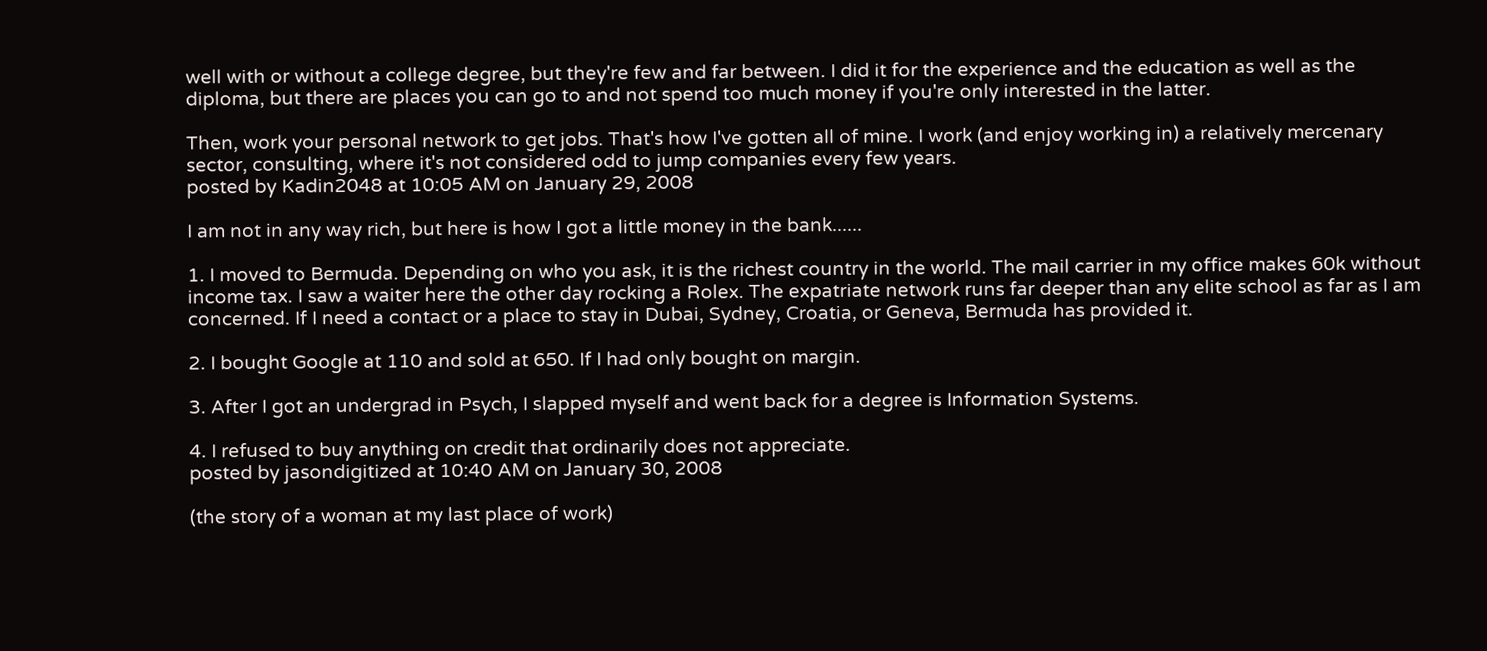well with or without a college degree, but they're few and far between. I did it for the experience and the education as well as the diploma, but there are places you can go to and not spend too much money if you're only interested in the latter.

Then, work your personal network to get jobs. That's how I've gotten all of mine. I work (and enjoy working in) a relatively mercenary sector, consulting, where it's not considered odd to jump companies every few years.
posted by Kadin2048 at 10:05 AM on January 29, 2008

I am not in any way rich, but here is how I got a little money in the bank......

1. I moved to Bermuda. Depending on who you ask, it is the richest country in the world. The mail carrier in my office makes 60k without income tax. I saw a waiter here the other day rocking a Rolex. The expatriate network runs far deeper than any elite school as far as I am concerned. If I need a contact or a place to stay in Dubai, Sydney, Croatia, or Geneva, Bermuda has provided it.

2. I bought Google at 110 and sold at 650. If I had only bought on margin.

3. After I got an undergrad in Psych, I slapped myself and went back for a degree is Information Systems.

4. I refused to buy anything on credit that ordinarily does not appreciate.
posted by jasondigitized at 10:40 AM on January 30, 2008

(the story of a woman at my last place of work)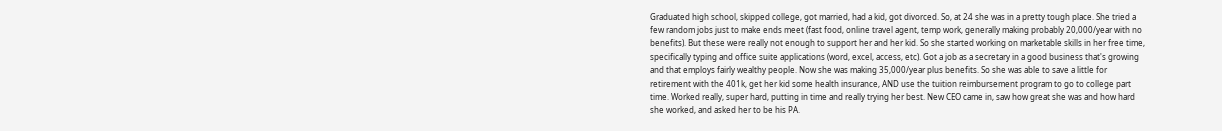Graduated high school, skipped college, got married, had a kid, got divorced. So, at 24 she was in a pretty tough place. She tried a few random jobs just to make ends meet (fast food, online travel agent, temp work, generally making probably 20,000/year with no benefits). But these were really not enough to support her and her kid. So she started working on marketable skills in her free time, specifically typing and office suite applications (word, excel, access, etc). Got a job as a secretary in a good business that's growing and that employs fairly wealthy people. Now she was making 35,000/year plus benefits. So she was able to save a little for retirement with the 401k, get her kid some health insurance, AND use the tuition reimbursement program to go to college part time. Worked really, super hard, putting in time and really trying her best. New CEO came in, saw how great she was and how hard she worked, and asked her to be his PA.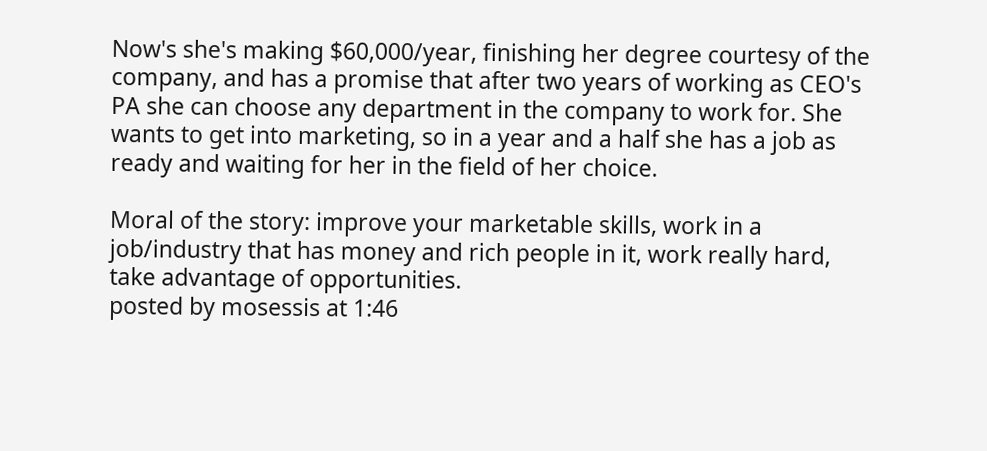Now's she's making $60,000/year, finishing her degree courtesy of the company, and has a promise that after two years of working as CEO's PA she can choose any department in the company to work for. She wants to get into marketing, so in a year and a half she has a job as ready and waiting for her in the field of her choice.

Moral of the story: improve your marketable skills, work in a job/industry that has money and rich people in it, work really hard, take advantage of opportunities.
posted by mosessis at 1:46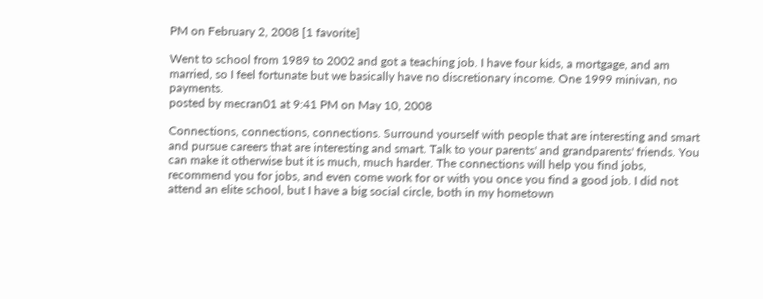PM on February 2, 2008 [1 favorite]

Went to school from 1989 to 2002 and got a teaching job. I have four kids, a mortgage, and am married, so I feel fortunate but we basically have no discretionary income. One 1999 minivan, no payments.
posted by mecran01 at 9:41 PM on May 10, 2008

Connections, connections, connections. Surround yourself with people that are interesting and smart and pursue careers that are interesting and smart. Talk to your parents' and grandparents' friends. You can make it otherwise but it is much, much harder. The connections will help you find jobs, recommend you for jobs, and even come work for or with you once you find a good job. I did not attend an elite school, but I have a big social circle, both in my hometown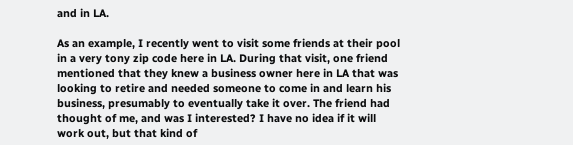and in LA.

As an example, I recently went to visit some friends at their pool in a very tony zip code here in LA. During that visit, one friend mentioned that they knew a business owner here in LA that was looking to retire and needed someone to come in and learn his business, presumably to eventually take it over. The friend had thought of me, and was I interested? I have no idea if it will work out, but that kind of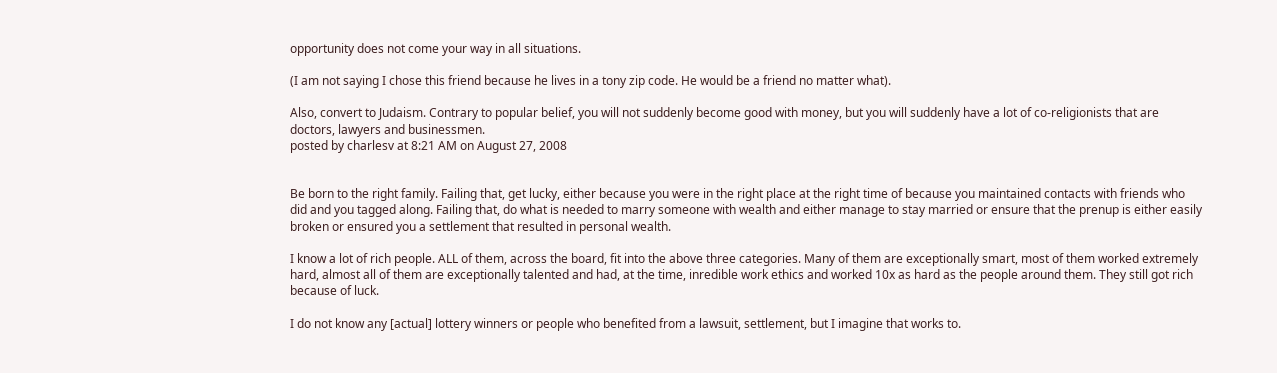opportunity does not come your way in all situations.

(I am not saying I chose this friend because he lives in a tony zip code. He would be a friend no matter what).

Also, convert to Judaism. Contrary to popular belief, you will not suddenly become good with money, but you will suddenly have a lot of co-religionists that are doctors, lawyers and businessmen.
posted by charlesv at 8:21 AM on August 27, 2008


Be born to the right family. Failing that, get lucky, either because you were in the right place at the right time of because you maintained contacts with friends who did and you tagged along. Failing that, do what is needed to marry someone with wealth and either manage to stay married or ensure that the prenup is either easily broken or ensured you a settlement that resulted in personal wealth.

I know a lot of rich people. ALL of them, across the board, fit into the above three categories. Many of them are exceptionally smart, most of them worked extremely hard, almost all of them are exceptionally talented and had, at the time, inredible work ethics and worked 10x as hard as the people around them. They still got rich because of luck.

I do not know any [actual] lottery winners or people who benefited from a lawsuit, settlement, but I imagine that works to.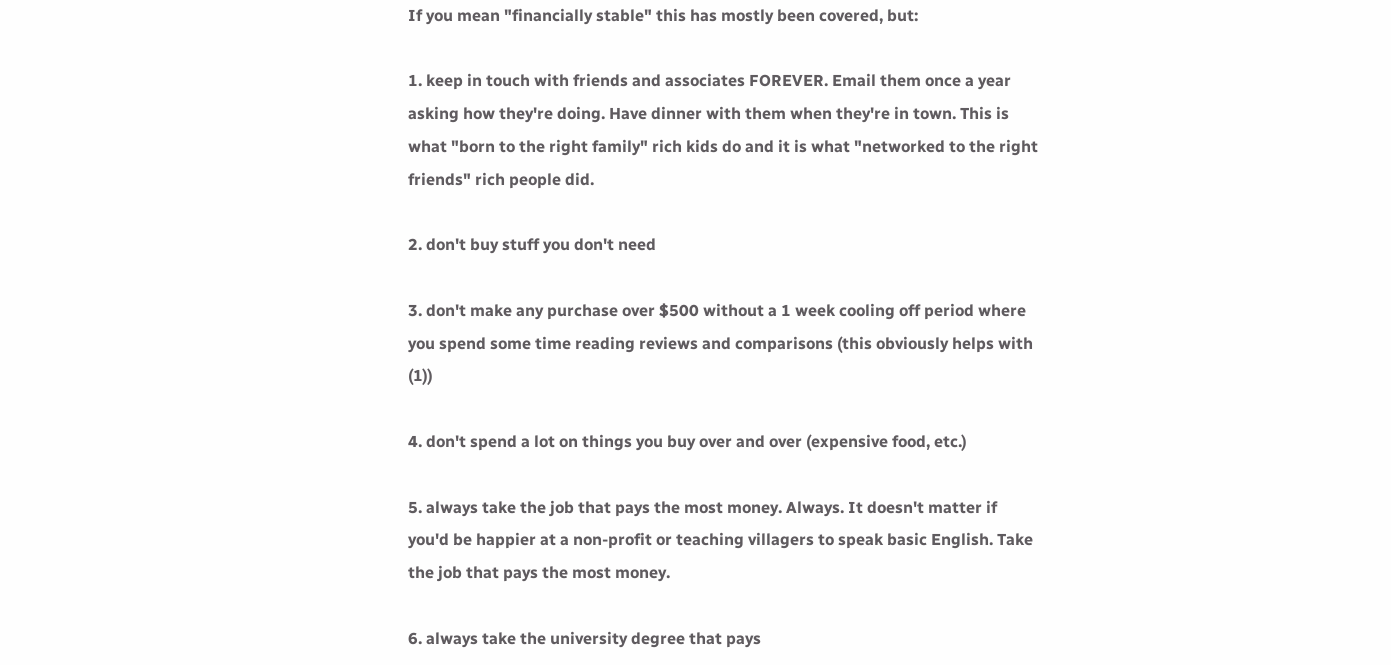If you mean "financially stable" this has mostly been covered, but:

1. keep in touch with friends and associates FOREVER. Email them once a year asking how they're doing. Have dinner with them when they're in town. This is what "born to the right family" rich kids do and it is what "networked to the right friends" rich people did.

2. don't buy stuff you don't need

3. don't make any purchase over $500 without a 1 week cooling off period where you spend some time reading reviews and comparisons (this obviously helps with (1))

4. don't spend a lot on things you buy over and over (expensive food, etc.)

5. always take the job that pays the most money. Always. It doesn't matter if you'd be happier at a non-profit or teaching villagers to speak basic English. Take the job that pays the most money.

6. always take the university degree that pays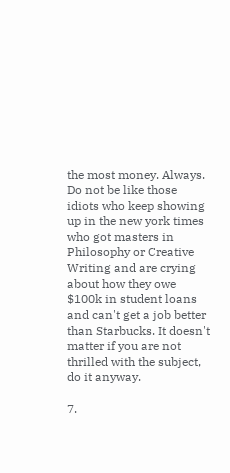the most money. Always. Do not be like those idiots who keep showing up in the new york times who got masters in Philosophy or Creative Writing and are crying about how they owe $100k in student loans and can't get a job better than Starbucks. It doesn't matter if you are not thrilled with the subject, do it anyway.

7.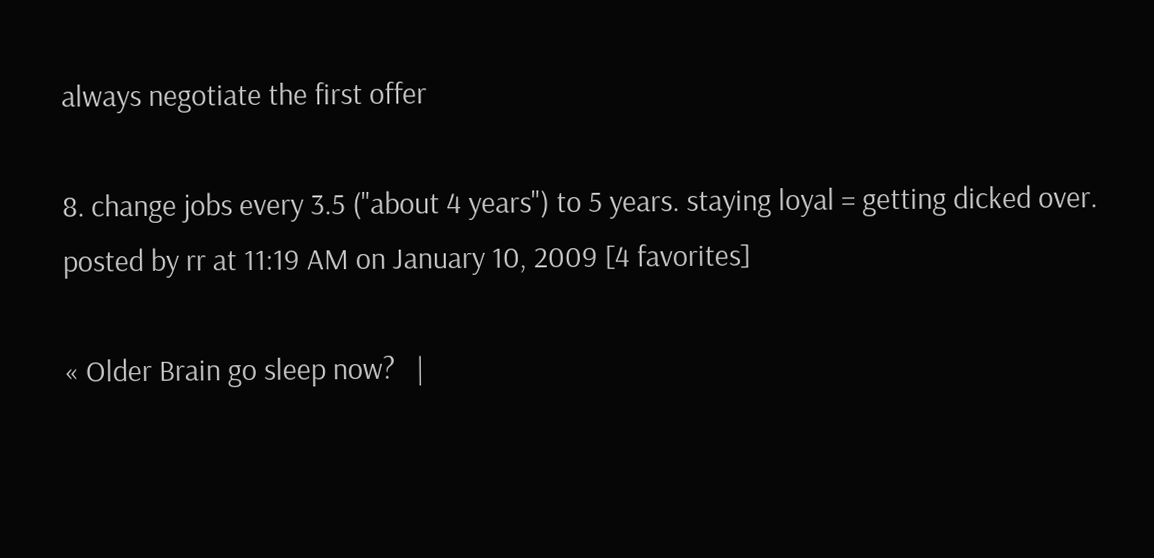always negotiate the first offer

8. change jobs every 3.5 ("about 4 years") to 5 years. staying loyal = getting dicked over.
posted by rr at 11:19 AM on January 10, 2009 [4 favorites]

« Older Brain go sleep now?   |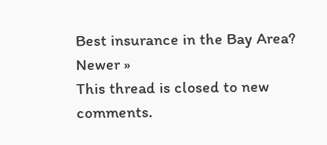Best insurance in the Bay Area? Newer »
This thread is closed to new comments.